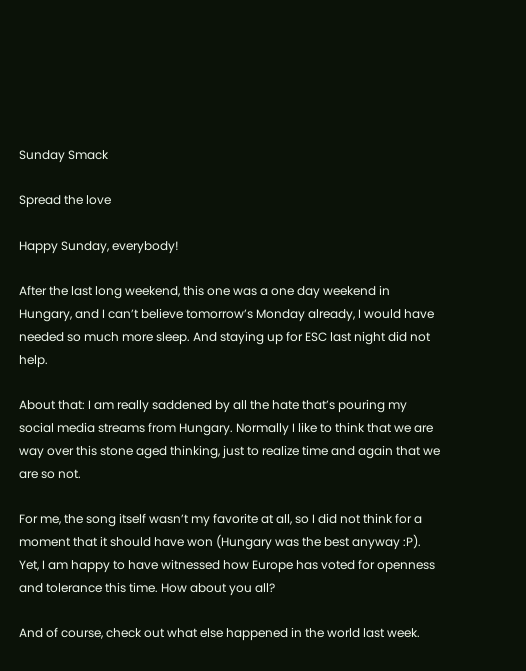Sunday Smack

Spread the love

Happy Sunday, everybody!

After the last long weekend, this one was a one day weekend in Hungary, and I can’t believe tomorrow’s Monday already, I would have needed so much more sleep. And staying up for ESC last night did not help.

About that: I am really saddened by all the hate that’s pouring my social media streams from Hungary. Normally I like to think that we are way over this stone aged thinking, just to realize time and again that we are so not.

For me, the song itself wasn’t my favorite at all, so I did not think for a moment that it should have won (Hungary was the best anyway :P). Yet, I am happy to have witnessed how Europe has voted for openness and tolerance this time. How about you all?

And of course, check out what else happened in the world last week.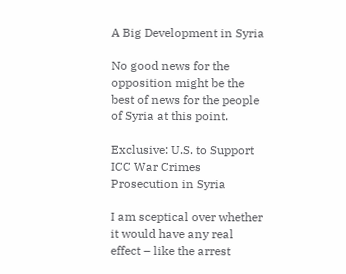A Big Development in Syria

No good news for the opposition might be the best of news for the people of Syria at this point.

Exclusive: U.S. to Support ICC War Crimes Prosecution in Syria

I am sceptical over whether it would have any real effect – like the arrest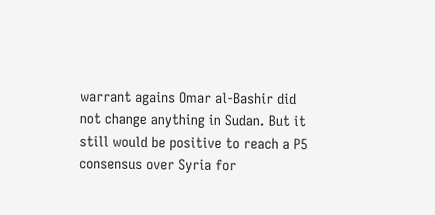warrant agains Omar al-Bashir did not change anything in Sudan. But it still would be positive to reach a P5 consensus over Syria for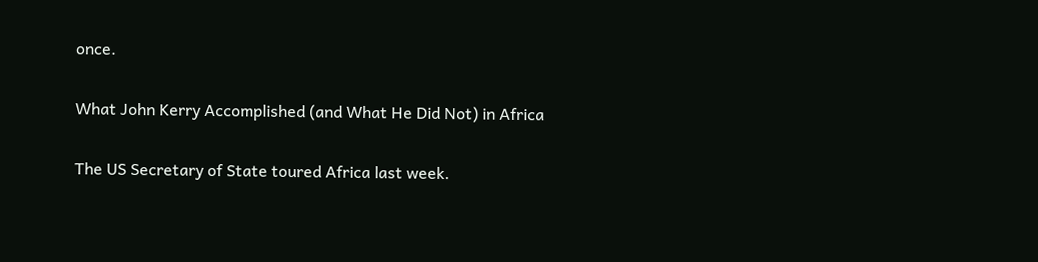once.

What John Kerry Accomplished (and What He Did Not) in Africa

The US Secretary of State toured Africa last week.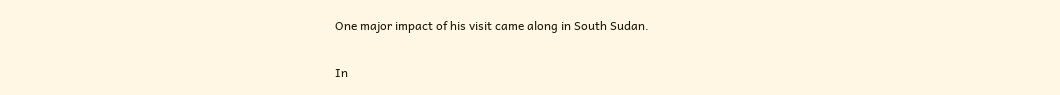One major impact of his visit came along in South Sudan.

In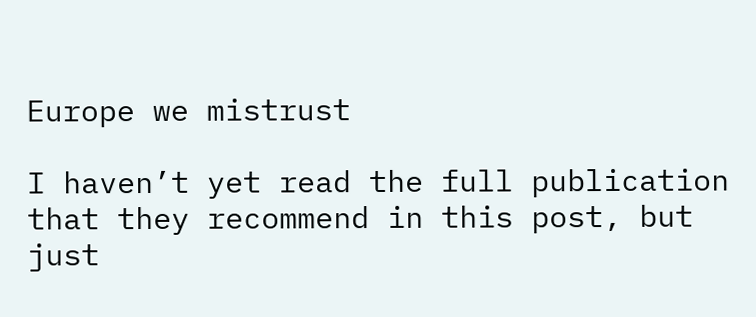Europe we mistrust

I haven’t yet read the full publication that they recommend in this post, but just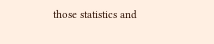those statistics and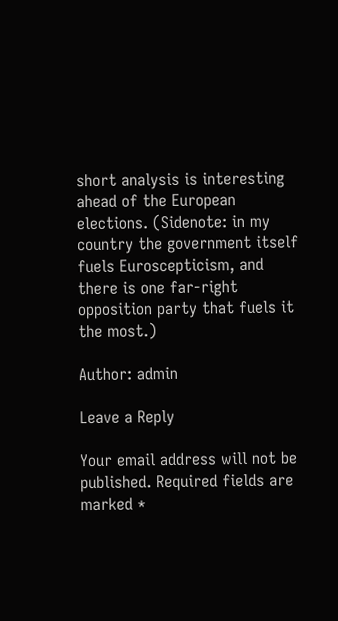short analysis is interesting ahead of the European elections. (Sidenote: in my country the government itself fuels Euroscepticism, and there is one far-right opposition party that fuels it the most.)

Author: admin

Leave a Reply

Your email address will not be published. Required fields are marked *